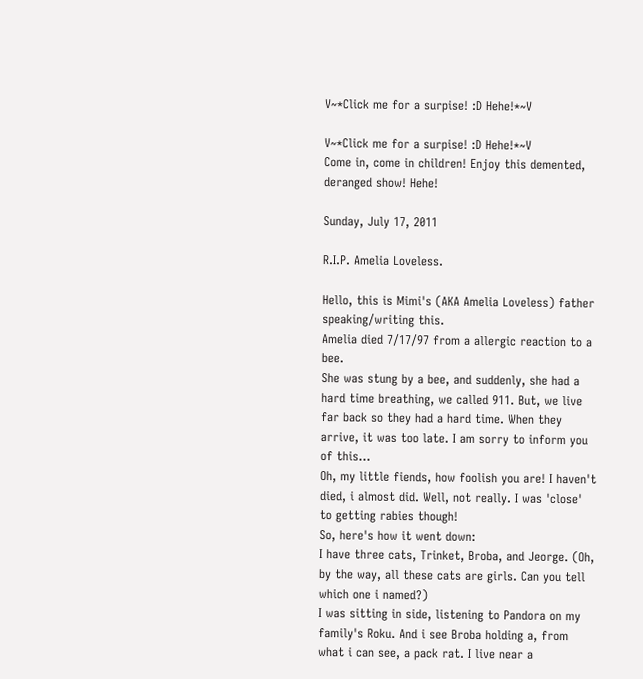V~*Click me for a surpise! :D Hehe!*~V

V~*Click me for a surpise! :D Hehe!*~V
Come in, come in children! Enjoy this demented, deranged show! Hehe!

Sunday, July 17, 2011

R.I.P. Amelia Loveless.

Hello, this is Mimi's (AKA Amelia Loveless) father speaking/writing this.
Amelia died 7/17/97 from a allergic reaction to a bee.
She was stung by a bee, and suddenly, she had a hard time breathing, we called 911. But, we live far back so they had a hard time. When they arrive, it was too late. I am sorry to inform you of this...
Oh, my little fiends, how foolish you are! I haven't died, i almost did. Well, not really. I was 'close' to getting rabies though!
So, here's how it went down:
I have three cats, Trinket, Broba, and Jeorge. (Oh, by the way, all these cats are girls. Can you tell which one i named?)
I was sitting in side, listening to Pandora on my family's Roku. And i see Broba holding a, from what i can see, a pack rat. I live near a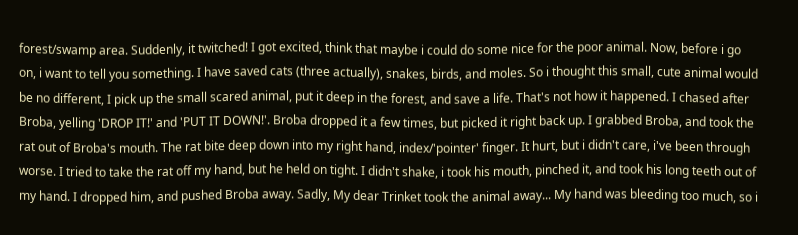forest/swamp area. Suddenly, it twitched! I got excited, think that maybe i could do some nice for the poor animal. Now, before i go on, i want to tell you something. I have saved cats (three actually), snakes, birds, and moles. So i thought this small, cute animal would be no different, I pick up the small scared animal, put it deep in the forest, and save a life. That's not how it happened. I chased after Broba, yelling 'DROP IT!' and 'PUT IT DOWN!'. Broba dropped it a few times, but picked it right back up. I grabbed Broba, and took the rat out of Broba's mouth. The rat bite deep down into my right hand, index/'pointer' finger. It hurt, but i didn't care, i've been through worse. I tried to take the rat off my hand, but he held on tight. I didn't shake, i took his mouth, pinched it, and took his long teeth out of my hand. I dropped him, and pushed Broba away. Sadly, My dear Trinket took the animal away... My hand was bleeding too much, so i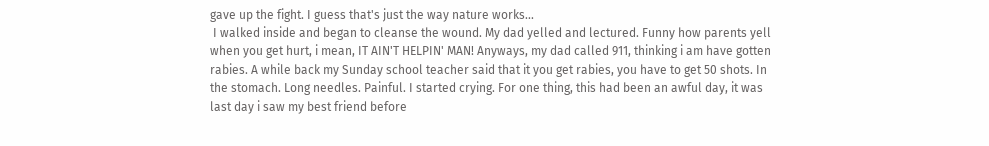gave up the fight. I guess that's just the way nature works...
 I walked inside and began to cleanse the wound. My dad yelled and lectured. Funny how parents yell when you get hurt, i mean, IT AIN'T HELPIN' MAN! Anyways, my dad called 911, thinking i am have gotten rabies. A while back my Sunday school teacher said that it you get rabies, you have to get 50 shots. In the stomach. Long needles. Painful. I started crying. For one thing, this had been an awful day, it was last day i saw my best friend before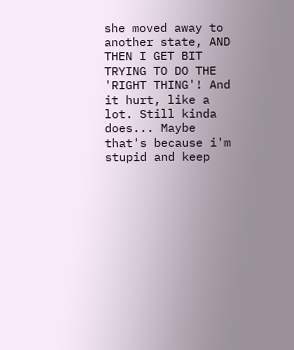she moved away to another state, AND THEN I GET BIT TRYING TO DO THE 'RIGHT THING'! And it hurt, like a lot. Still kinda does... Maybe that's because i'm stupid and keep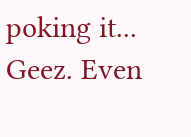poking it... Geez. Even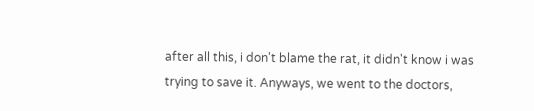after all this, i don't blame the rat, it didn't know i was trying to save it. Anyways, we went to the doctors,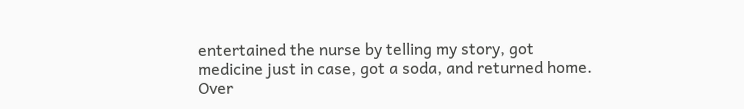entertained the nurse by telling my story, got medicine just in case, got a soda, and returned home. Over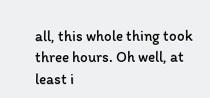all, this whole thing took three hours. Oh well, at least i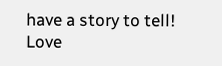have a story to tell!
Love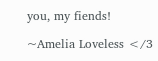you, my fiends!

~Amelia Loveless </3